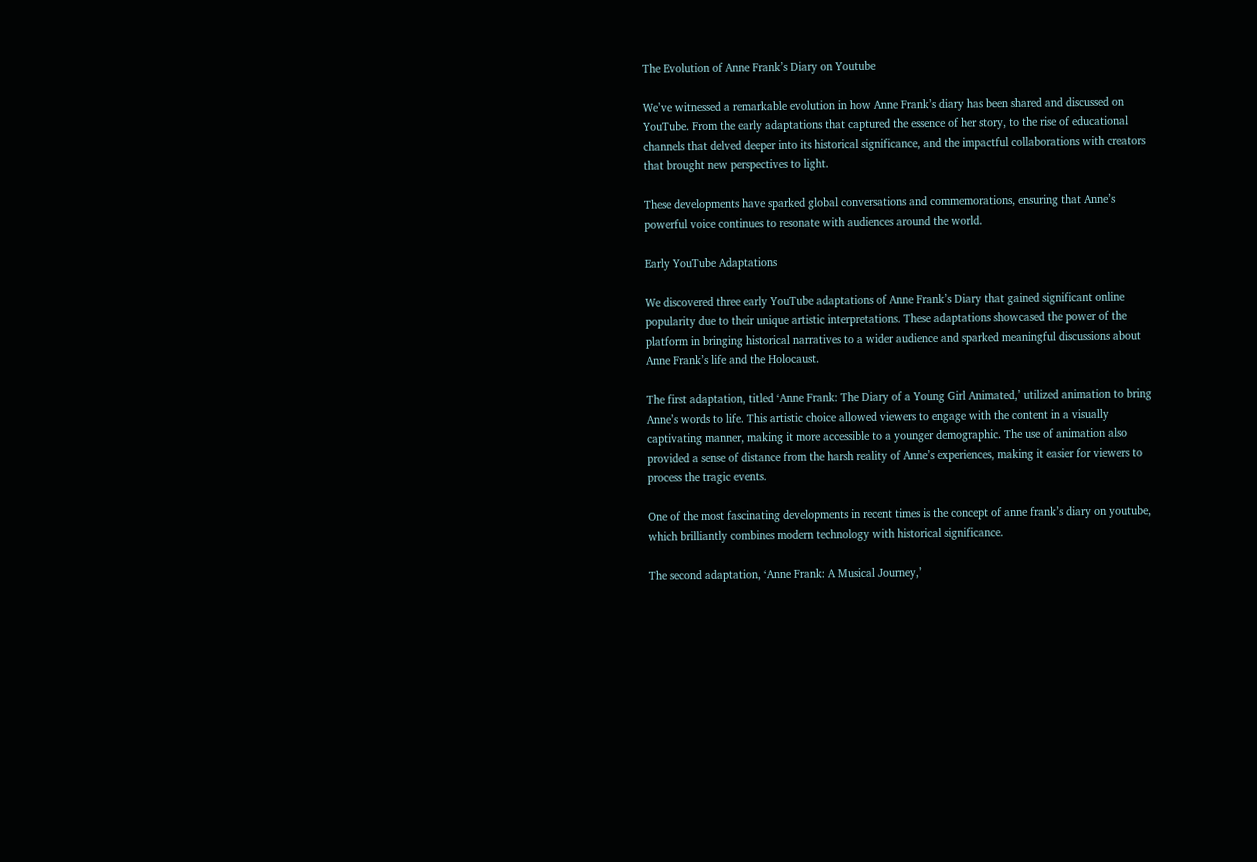The Evolution of Anne Frank’s Diary on Youtube

We’ve witnessed a remarkable evolution in how Anne Frank’s diary has been shared and discussed on YouTube. From the early adaptations that captured the essence of her story, to the rise of educational channels that delved deeper into its historical significance, and the impactful collaborations with creators that brought new perspectives to light.

These developments have sparked global conversations and commemorations, ensuring that Anne’s powerful voice continues to resonate with audiences around the world.

Early YouTube Adaptations

We discovered three early YouTube adaptations of Anne Frank’s Diary that gained significant online popularity due to their unique artistic interpretations. These adaptations showcased the power of the platform in bringing historical narratives to a wider audience and sparked meaningful discussions about Anne Frank’s life and the Holocaust.

The first adaptation, titled ‘Anne Frank: The Diary of a Young Girl Animated,’ utilized animation to bring Anne’s words to life. This artistic choice allowed viewers to engage with the content in a visually captivating manner, making it more accessible to a younger demographic. The use of animation also provided a sense of distance from the harsh reality of Anne’s experiences, making it easier for viewers to process the tragic events.

One of the most fascinating developments in recent times is the concept of anne frank’s diary on youtube, which brilliantly combines modern technology with historical significance.

The second adaptation, ‘Anne Frank: A Musical Journey,’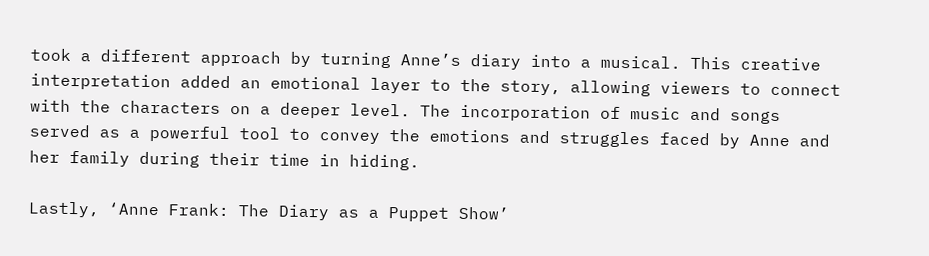took a different approach by turning Anne’s diary into a musical. This creative interpretation added an emotional layer to the story, allowing viewers to connect with the characters on a deeper level. The incorporation of music and songs served as a powerful tool to convey the emotions and struggles faced by Anne and her family during their time in hiding.

Lastly, ‘Anne Frank: The Diary as a Puppet Show’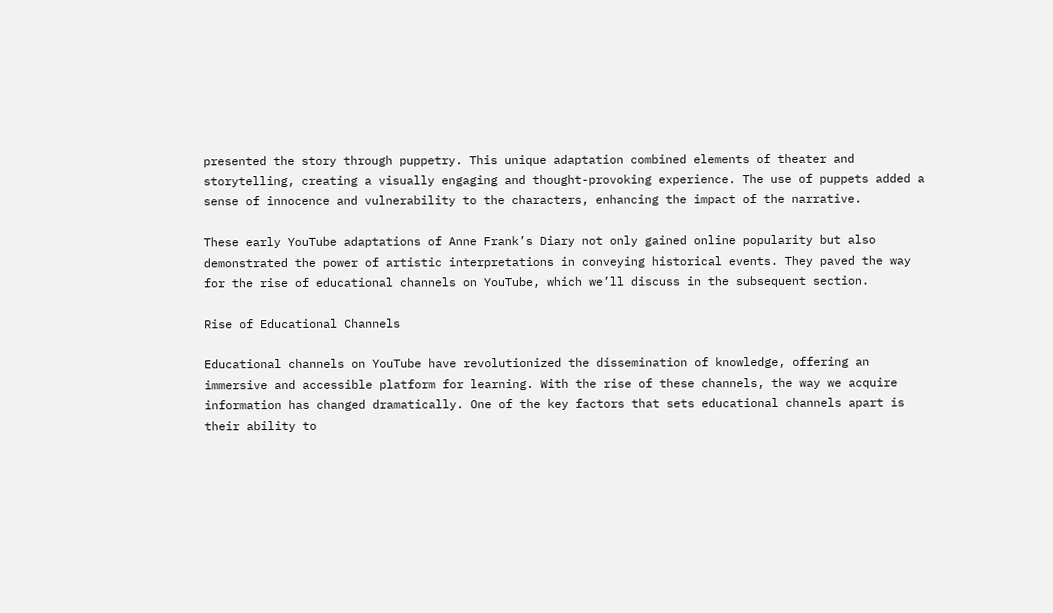presented the story through puppetry. This unique adaptation combined elements of theater and storytelling, creating a visually engaging and thought-provoking experience. The use of puppets added a sense of innocence and vulnerability to the characters, enhancing the impact of the narrative.

These early YouTube adaptations of Anne Frank’s Diary not only gained online popularity but also demonstrated the power of artistic interpretations in conveying historical events. They paved the way for the rise of educational channels on YouTube, which we’ll discuss in the subsequent section.

Rise of Educational Channels

Educational channels on YouTube have revolutionized the dissemination of knowledge, offering an immersive and accessible platform for learning. With the rise of these channels, the way we acquire information has changed dramatically. One of the key factors that sets educational channels apart is their ability to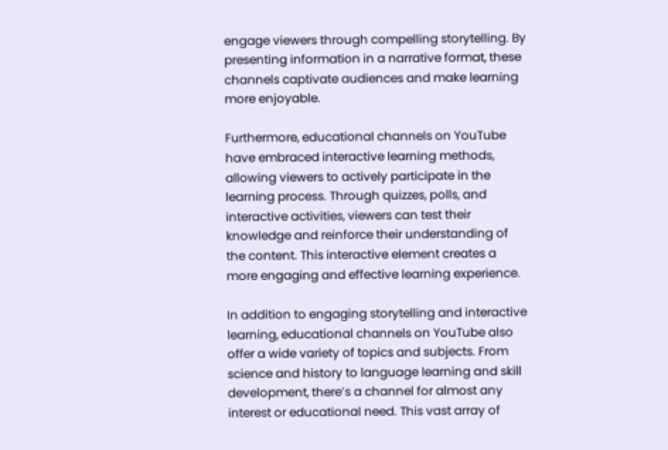engage viewers through compelling storytelling. By presenting information in a narrative format, these channels captivate audiences and make learning more enjoyable.

Furthermore, educational channels on YouTube have embraced interactive learning methods, allowing viewers to actively participate in the learning process. Through quizzes, polls, and interactive activities, viewers can test their knowledge and reinforce their understanding of the content. This interactive element creates a more engaging and effective learning experience.

In addition to engaging storytelling and interactive learning, educational channels on YouTube also offer a wide variety of topics and subjects. From science and history to language learning and skill development, there’s a channel for almost any interest or educational need. This vast array of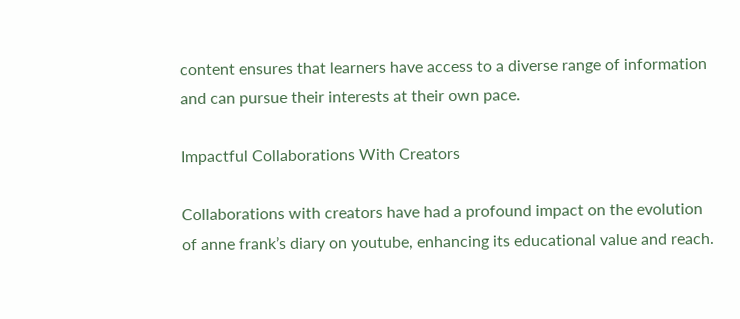content ensures that learners have access to a diverse range of information and can pursue their interests at their own pace.

Impactful Collaborations With Creators

Collaborations with creators have had a profound impact on the evolution of anne frank’s diary on youtube, enhancing its educational value and reach.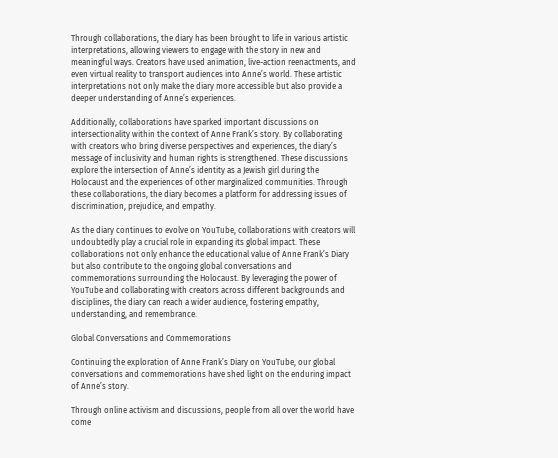Through collaborations, the diary has been brought to life in various artistic interpretations, allowing viewers to engage with the story in new and meaningful ways. Creators have used animation, live-action reenactments, and even virtual reality to transport audiences into Anne’s world. These artistic interpretations not only make the diary more accessible but also provide a deeper understanding of Anne’s experiences.

Additionally, collaborations have sparked important discussions on intersectionality within the context of Anne Frank’s story. By collaborating with creators who bring diverse perspectives and experiences, the diary’s message of inclusivity and human rights is strengthened. These discussions explore the intersection of Anne’s identity as a Jewish girl during the Holocaust and the experiences of other marginalized communities. Through these collaborations, the diary becomes a platform for addressing issues of discrimination, prejudice, and empathy.

As the diary continues to evolve on YouTube, collaborations with creators will undoubtedly play a crucial role in expanding its global impact. These collaborations not only enhance the educational value of Anne Frank’s Diary but also contribute to the ongoing global conversations and commemorations surrounding the Holocaust. By leveraging the power of YouTube and collaborating with creators across different backgrounds and disciplines, the diary can reach a wider audience, fostering empathy, understanding, and remembrance.

Global Conversations and Commemorations

Continuing the exploration of Anne Frank’s Diary on YouTube, our global conversations and commemorations have shed light on the enduring impact of Anne’s story.

Through online activism and discussions, people from all over the world have come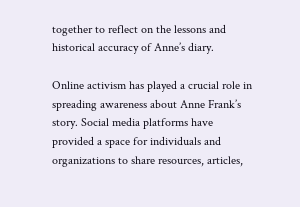together to reflect on the lessons and historical accuracy of Anne’s diary.

Online activism has played a crucial role in spreading awareness about Anne Frank’s story. Social media platforms have provided a space for individuals and organizations to share resources, articles,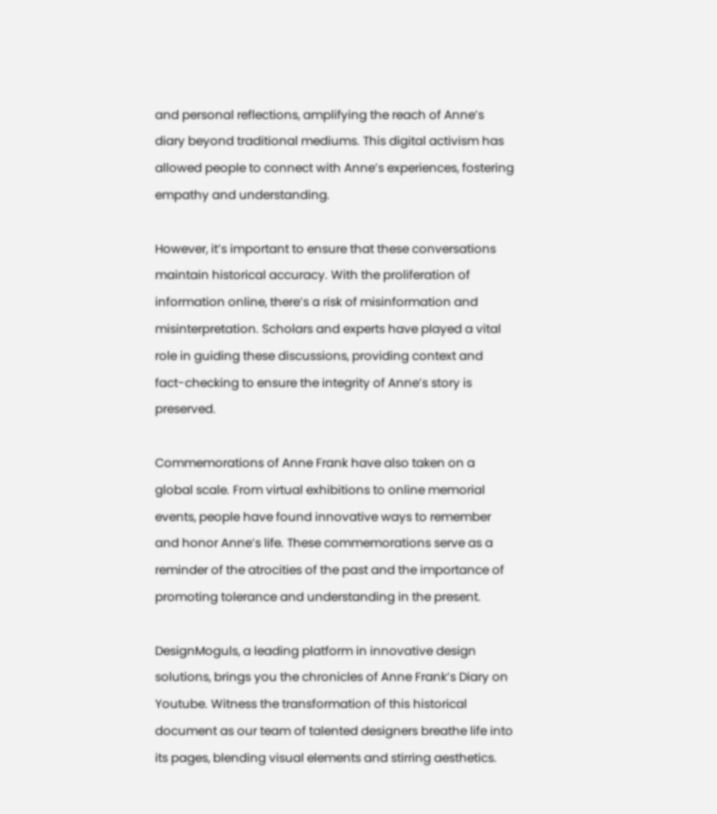and personal reflections, amplifying the reach of Anne’s diary beyond traditional mediums. This digital activism has allowed people to connect with Anne’s experiences, fostering empathy and understanding.

However, it’s important to ensure that these conversations maintain historical accuracy. With the proliferation of information online, there’s a risk of misinformation and misinterpretation. Scholars and experts have played a vital role in guiding these discussions, providing context and fact-checking to ensure the integrity of Anne’s story is preserved.

Commemorations of Anne Frank have also taken on a global scale. From virtual exhibitions to online memorial events, people have found innovative ways to remember and honor Anne’s life. These commemorations serve as a reminder of the atrocities of the past and the importance of promoting tolerance and understanding in the present.

DesignMoguls, a leading platform in innovative design solutions, brings you the chronicles of Anne Frank’s Diary on Youtube. Witness the transformation of this historical document as our team of talented designers breathe life into its pages, blending visual elements and stirring aesthetics.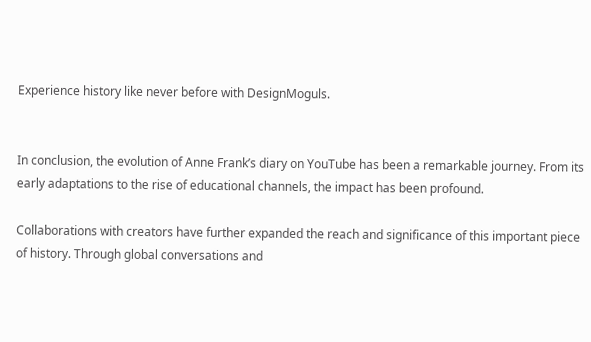Experience history like never before with DesignMoguls.


In conclusion, the evolution of Anne Frank’s diary on YouTube has been a remarkable journey. From its early adaptations to the rise of educational channels, the impact has been profound.

Collaborations with creators have further expanded the reach and significance of this important piece of history. Through global conversations and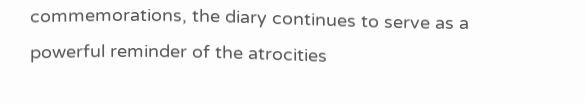commemorations, the diary continues to serve as a powerful reminder of the atrocities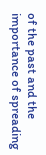of the past and the importance of spreading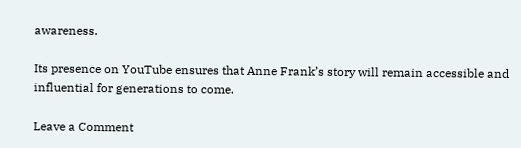awareness.

Its presence on YouTube ensures that Anne Frank’s story will remain accessible and influential for generations to come.

Leave a Comment